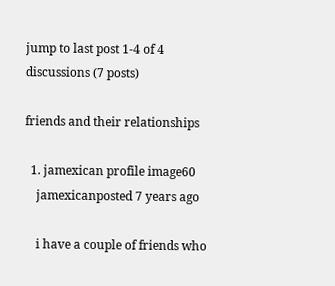jump to last post 1-4 of 4 discussions (7 posts)

friends and their relationships

  1. jamexican profile image60
    jamexicanposted 7 years ago

    i have a couple of friends who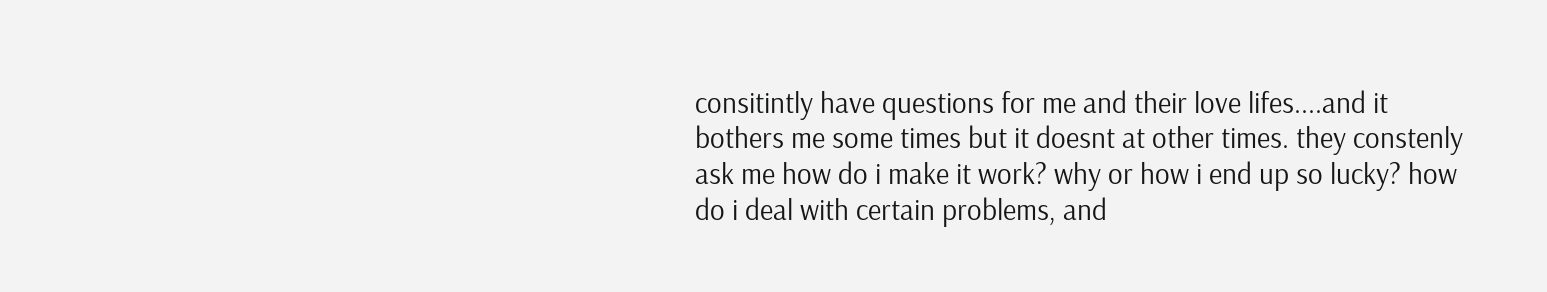consitintly have questions for me and their love lifes....and it bothers me some times but it doesnt at other times. they constenly ask me how do i make it work? why or how i end up so lucky? how do i deal with certain problems, and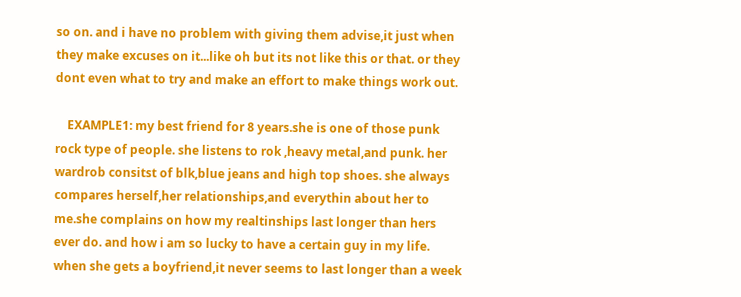so on. and i have no problem with giving them advise,it just when they make excuses on it...like oh but its not like this or that. or they dont even what to try and make an effort to make things work out.

    EXAMPLE1: my best friend for 8 years.she is one of those punk rock type of people. she listens to rok ,heavy metal,and punk. her wardrob consitst of blk,blue jeans and high top shoes. she always compares herself,her relationships,and everythin about her to me.she complains on how my realtinships last longer than hers ever do. and how i am so lucky to have a certain guy in my life. when she gets a boyfriend,it never seems to last longer than a week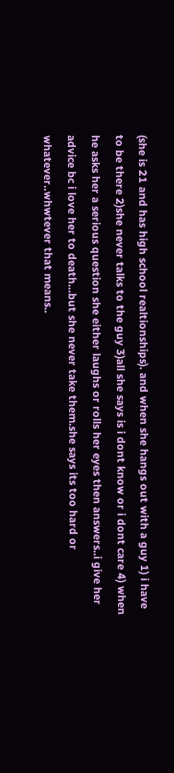(she is 21 and has high school realtionships). and when she hangs out with a guy 1) i have to be there 2)she never talks to the guy 3)all she says is i dont know or i dont care 4) when he asks her a serious question she either laughs or rolls her eyes then answers..i give her advice bc i love her to death...but she never take them.she says its too hard or whatever..whwtever that means..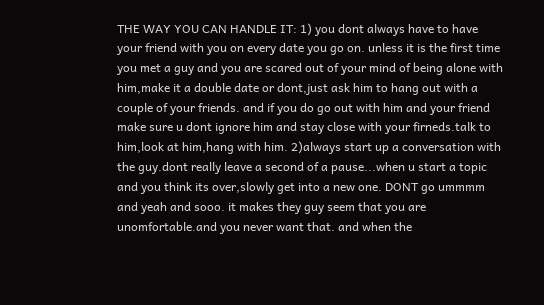THE WAY YOU CAN HANDLE IT: 1) you dont always have to have your friend with you on every date you go on. unless it is the first time you met a guy and you are scared out of your mind of being alone with him,make it a double date or dont,just ask him to hang out with a couple of your friends. and if you do go out with him and your friend make sure u dont ignore him and stay close with your firneds.talk to him,look at him,hang with him. 2)always start up a conversation with the guy.dont really leave a second of a pause...when u start a topic and you think its over,slowly get into a new one. DONT go ummmm and yeah and sooo. it makes they guy seem that you are unomfortable.and you never want that. and when the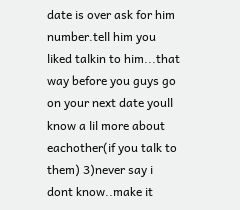date is over ask for him number.tell him you liked talkin to him...that way before you guys go on your next date youll know a lil more about eachother(if you talk to them) 3)never say i dont know..make it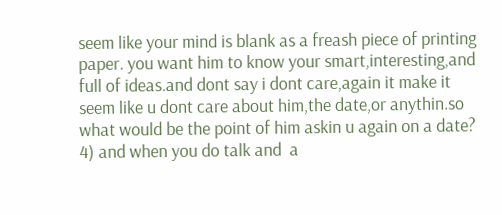seem like your mind is blank as a freash piece of printing paper. you want him to know your smart,interesting,and full of ideas.and dont say i dont care,again it make it seem like u dont care about him,the date,or anythin.so what would be the point of him askin u again on a date? 4) and when you do talk and  a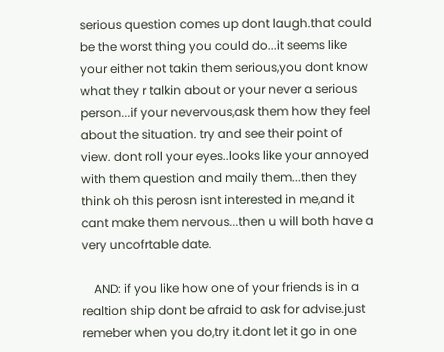serious question comes up dont laugh.that could be the worst thing you could do...it seems like your either not takin them serious,you dont know what they r talkin about or your never a serious person...if your nevervous,ask them how they feel about the situation. try and see their point of view. dont roll your eyes..looks like your annoyed with them question and maily them...then they think oh this perosn isnt interested in me,and it cant make them nervous...then u will both have a very uncofrtable date.

    AND: if you like how one of your friends is in a realtion ship dont be afraid to ask for advise.just remeber when you do,try it.dont let it go in one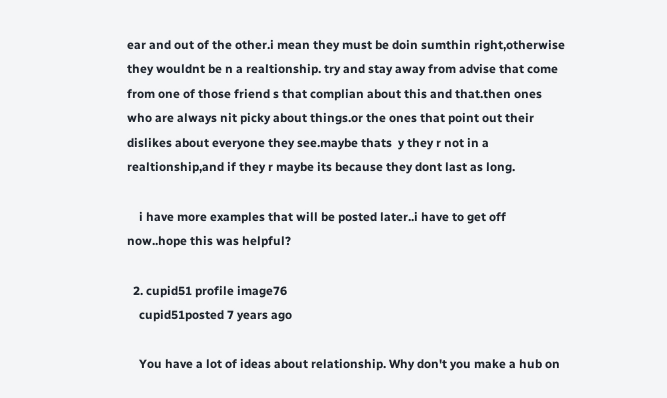ear and out of the other.i mean they must be doin sumthin right,otherwise they wouldnt be n a realtionship. try and stay away from advise that come from one of those friend s that complian about this and that.then ones who are always nit picky about things.or the ones that point out their dislikes about everyone they see.maybe thats  y they r not in a realtionship,and if they r maybe its because they dont last as long.

    i have more examples that will be posted later..i have to get off now..hope this was helpful?

  2. cupid51 profile image76
    cupid51posted 7 years ago

    You have a lot of ideas about relationship. Why don't you make a hub on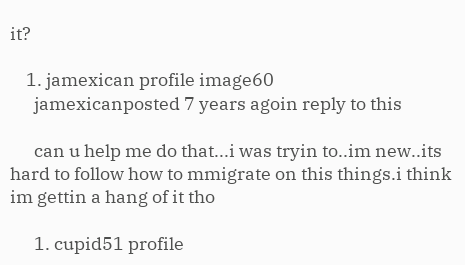it?

    1. jamexican profile image60
      jamexicanposted 7 years agoin reply to this

      can u help me do that...i was tryin to..im new..its hard to follow how to mmigrate on this things.i think im gettin a hang of it tho

      1. cupid51 profile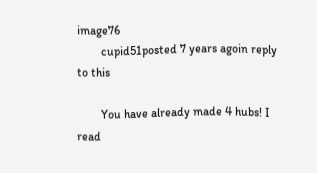image76
        cupid51posted 7 years agoin reply to this

        You have already made 4 hubs! I read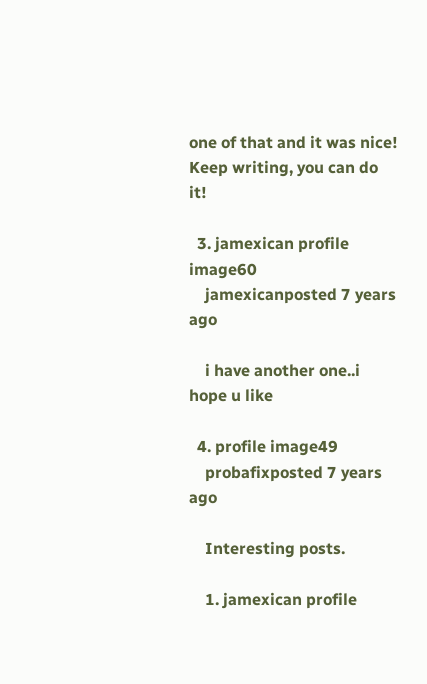one of that and it was nice! Keep writing, you can do it!

  3. jamexican profile image60
    jamexicanposted 7 years ago

    i have another one..i hope u like

  4. profile image49
    probafixposted 7 years ago

    Interesting posts.

    1. jamexican profile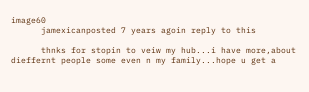image60
      jamexicanposted 7 years agoin reply to this

      thnks for stopin to veiw my hub...i have more,about dieffernt people some even n my family...hope u get a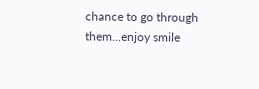chance to go through them...enjoy smile